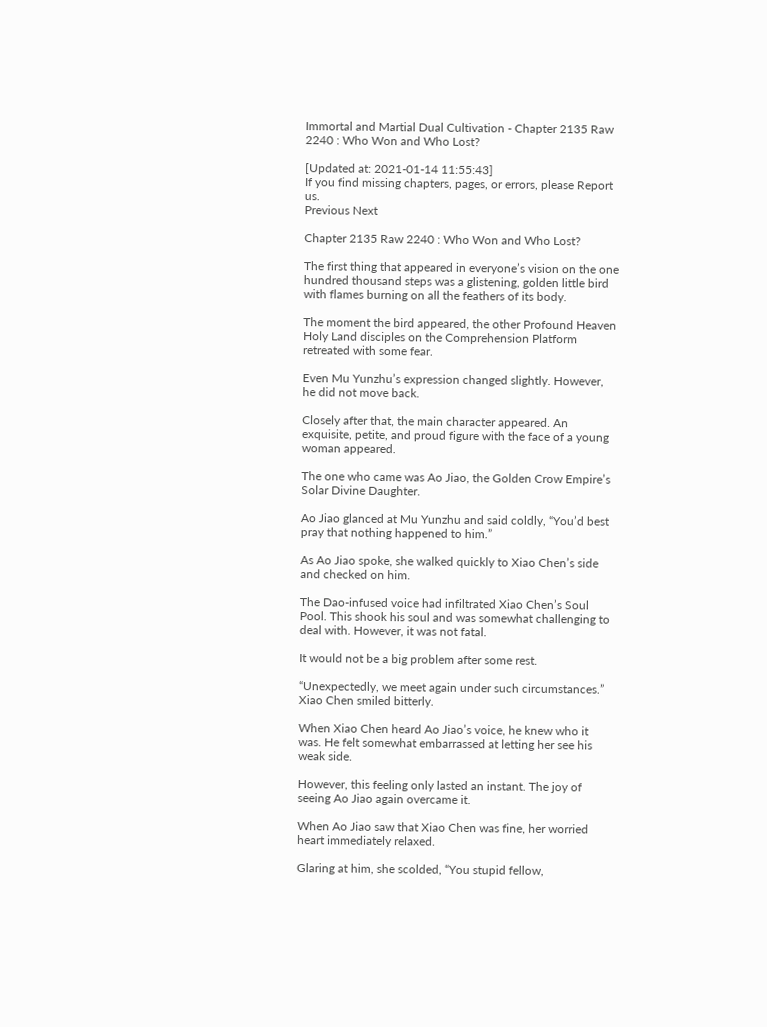Immortal and Martial Dual Cultivation - Chapter 2135 Raw 2240 : Who Won and Who Lost?

[Updated at: 2021-01-14 11:55:43]
If you find missing chapters, pages, or errors, please Report us.
Previous Next

Chapter 2135 Raw 2240 : Who Won and Who Lost?

The first thing that appeared in everyone’s vision on the one hundred thousand steps was a glistening, golden little bird with flames burning on all the feathers of its body.

The moment the bird appeared, the other Profound Heaven Holy Land disciples on the Comprehension Platform retreated with some fear.

Even Mu Yunzhu’s expression changed slightly. However, he did not move back.

Closely after that, the main character appeared. An exquisite, petite, and proud figure with the face of a young woman appeared.

The one who came was Ao Jiao, the Golden Crow Empire’s Solar Divine Daughter.

Ao Jiao glanced at Mu Yunzhu and said coldly, “You’d best pray that nothing happened to him.”

As Ao Jiao spoke, she walked quickly to Xiao Chen’s side and checked on him.

The Dao-infused voice had infiltrated Xiao Chen’s Soul Pool. This shook his soul and was somewhat challenging to deal with. However, it was not fatal.

It would not be a big problem after some rest.

“Unexpectedly, we meet again under such circumstances.” Xiao Chen smiled bitterly.

When Xiao Chen heard Ao Jiao’s voice, he knew who it was. He felt somewhat embarrassed at letting her see his weak side.

However, this feeling only lasted an instant. The joy of seeing Ao Jiao again overcame it.

When Ao Jiao saw that Xiao Chen was fine, her worried heart immediately relaxed.

Glaring at him, she scolded, “You stupid fellow,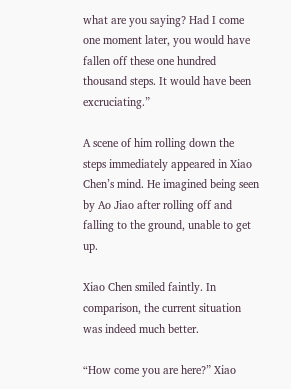what are you saying? Had I come one moment later, you would have fallen off these one hundred thousand steps. It would have been excruciating.”

A scene of him rolling down the steps immediately appeared in Xiao Chen’s mind. He imagined being seen by Ao Jiao after rolling off and falling to the ground, unable to get up.

Xiao Chen smiled faintly. In comparison, the current situation was indeed much better.

“How come you are here?” Xiao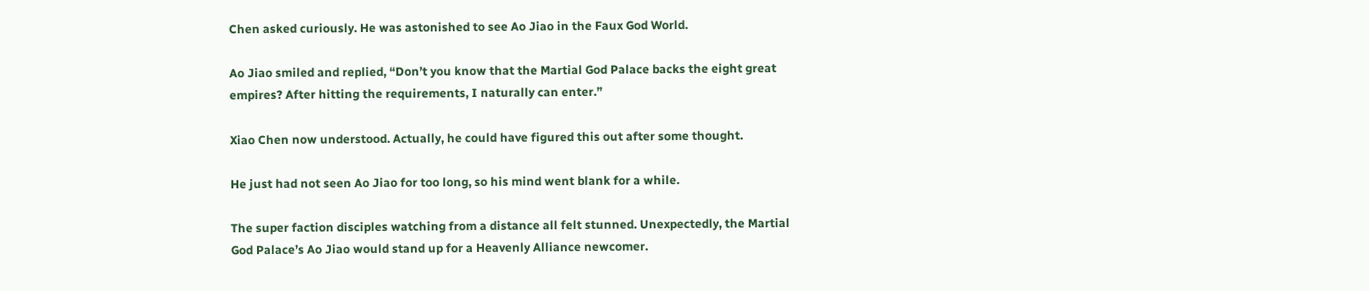Chen asked curiously. He was astonished to see Ao Jiao in the Faux God World.

Ao Jiao smiled and replied, “Don’t you know that the Martial God Palace backs the eight great empires? After hitting the requirements, I naturally can enter.”

Xiao Chen now understood. Actually, he could have figured this out after some thought.

He just had not seen Ao Jiao for too long, so his mind went blank for a while.

The super faction disciples watching from a distance all felt stunned. Unexpectedly, the Martial God Palace’s Ao Jiao would stand up for a Heavenly Alliance newcomer.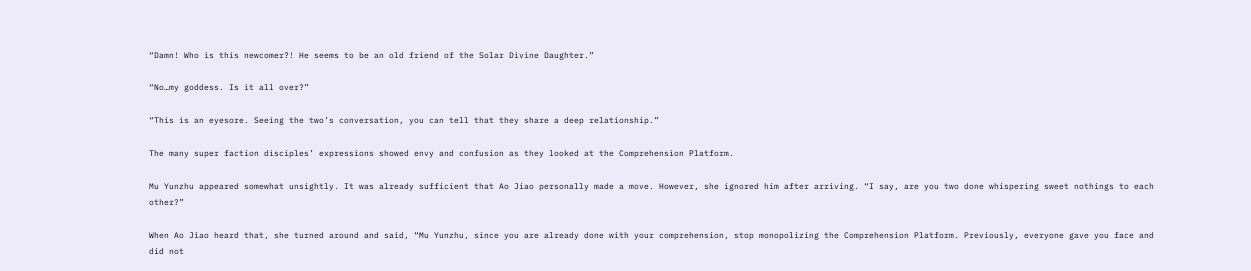“Damn! Who is this newcomer?! He seems to be an old friend of the Solar Divine Daughter.”

“No…my goddess. Is it all over?”

“This is an eyesore. Seeing the two’s conversation, you can tell that they share a deep relationship.”

The many super faction disciples’ expressions showed envy and confusion as they looked at the Comprehension Platform.

Mu Yunzhu appeared somewhat unsightly. It was already sufficient that Ao Jiao personally made a move. However, she ignored him after arriving. “I say, are you two done whispering sweet nothings to each other?”

When Ao Jiao heard that, she turned around and said, “Mu Yunzhu, since you are already done with your comprehension, stop monopolizing the Comprehension Platform. Previously, everyone gave you face and did not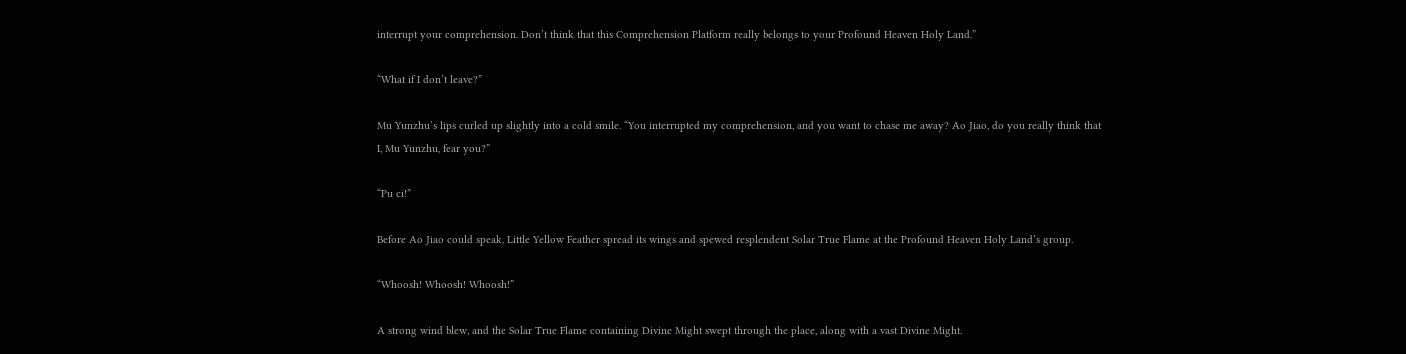interrupt your comprehension. Don’t think that this Comprehension Platform really belongs to your Profound Heaven Holy Land.”

“What if I don’t leave?”

Mu Yunzhu’s lips curled up slightly into a cold smile. “You interrupted my comprehension, and you want to chase me away? Ao Jiao, do you really think that I, Mu Yunzhu, fear you?”

“Pu ci!”

Before Ao Jiao could speak, Little Yellow Feather spread its wings and spewed resplendent Solar True Flame at the Profound Heaven Holy Land’s group.

“Whoosh! Whoosh! Whoosh!”

A strong wind blew, and the Solar True Flame containing Divine Might swept through the place, along with a vast Divine Might.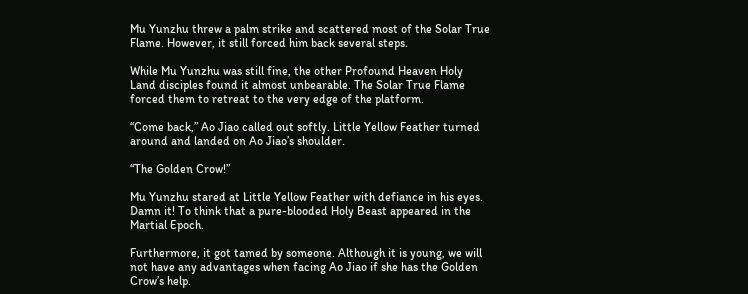Mu Yunzhu threw a palm strike and scattered most of the Solar True Flame. However, it still forced him back several steps.

While Mu Yunzhu was still fine, the other Profound Heaven Holy Land disciples found it almost unbearable. The Solar True Flame forced them to retreat to the very edge of the platform.

“Come back,” Ao Jiao called out softly. Little Yellow Feather turned around and landed on Ao Jiao’s shoulder.

“The Golden Crow!”

Mu Yunzhu stared at Little Yellow Feather with defiance in his eyes. Damn it! To think that a pure-blooded Holy Beast appeared in the Martial Epoch.

Furthermore, it got tamed by someone. Although it is young, we will not have any advantages when facing Ao Jiao if she has the Golden Crow’s help.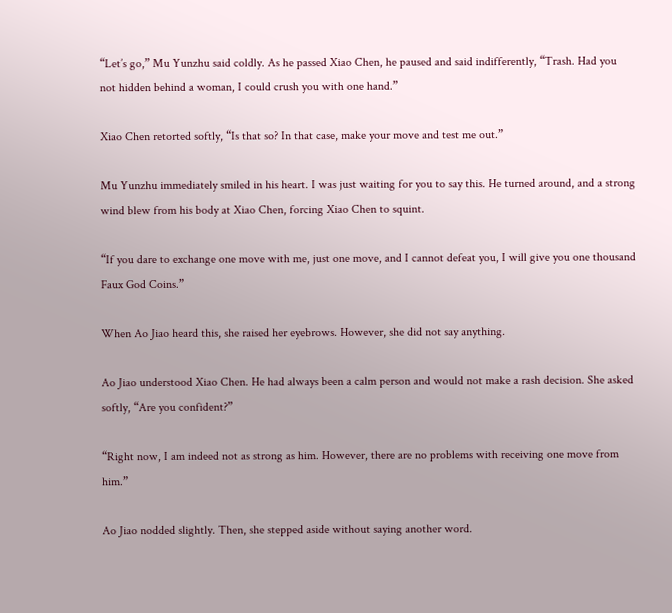“Let’s go,” Mu Yunzhu said coldly. As he passed Xiao Chen, he paused and said indifferently, “Trash. Had you not hidden behind a woman, I could crush you with one hand.”

Xiao Chen retorted softly, “Is that so? In that case, make your move and test me out.”

Mu Yunzhu immediately smiled in his heart. I was just waiting for you to say this. He turned around, and a strong wind blew from his body at Xiao Chen, forcing Xiao Chen to squint.

“If you dare to exchange one move with me, just one move, and I cannot defeat you, I will give you one thousand Faux God Coins.”

When Ao Jiao heard this, she raised her eyebrows. However, she did not say anything.

Ao Jiao understood Xiao Chen. He had always been a calm person and would not make a rash decision. She asked softly, “Are you confident?”

“Right now, I am indeed not as strong as him. However, there are no problems with receiving one move from him.”

Ao Jiao nodded slightly. Then, she stepped aside without saying another word.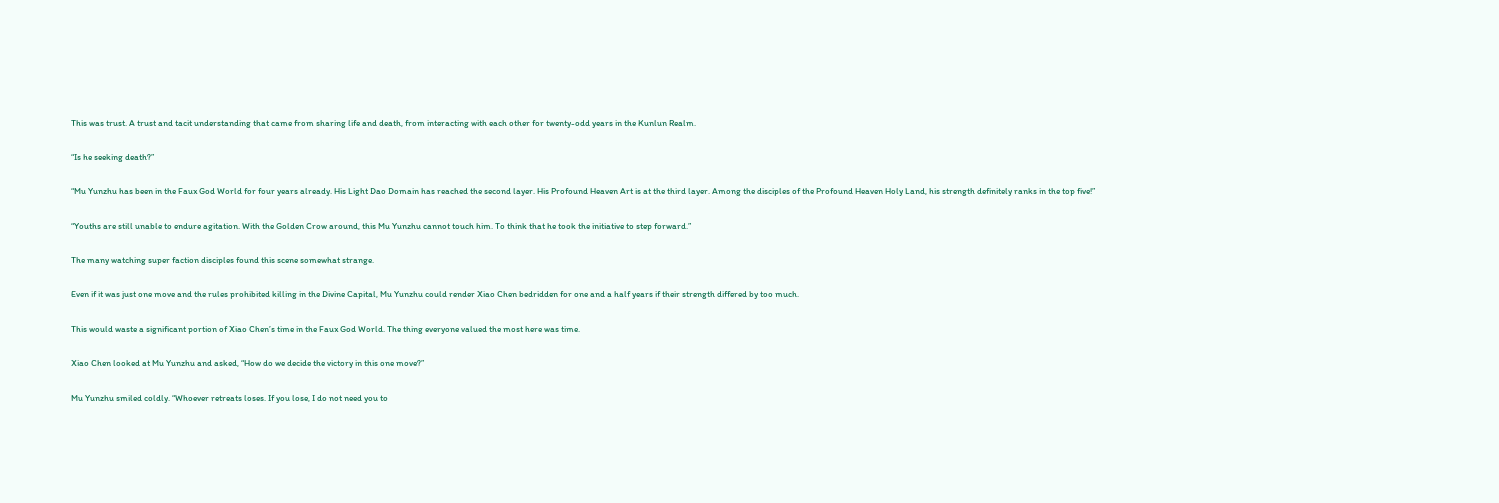This was trust. A trust and tacit understanding that came from sharing life and death, from interacting with each other for twenty-odd years in the Kunlun Realm.

“Is he seeking death?”

“Mu Yunzhu has been in the Faux God World for four years already. His Light Dao Domain has reached the second layer. His Profound Heaven Art is at the third layer. Among the disciples of the Profound Heaven Holy Land, his strength definitely ranks in the top five!”

“Youths are still unable to endure agitation. With the Golden Crow around, this Mu Yunzhu cannot touch him. To think that he took the initiative to step forward.”

The many watching super faction disciples found this scene somewhat strange.

Even if it was just one move and the rules prohibited killing in the Divine Capital, Mu Yunzhu could render Xiao Chen bedridden for one and a half years if their strength differed by too much.

This would waste a significant portion of Xiao Chen’s time in the Faux God World. The thing everyone valued the most here was time.

Xiao Chen looked at Mu Yunzhu and asked, “How do we decide the victory in this one move?”

Mu Yunzhu smiled coldly. “Whoever retreats loses. If you lose, I do not need you to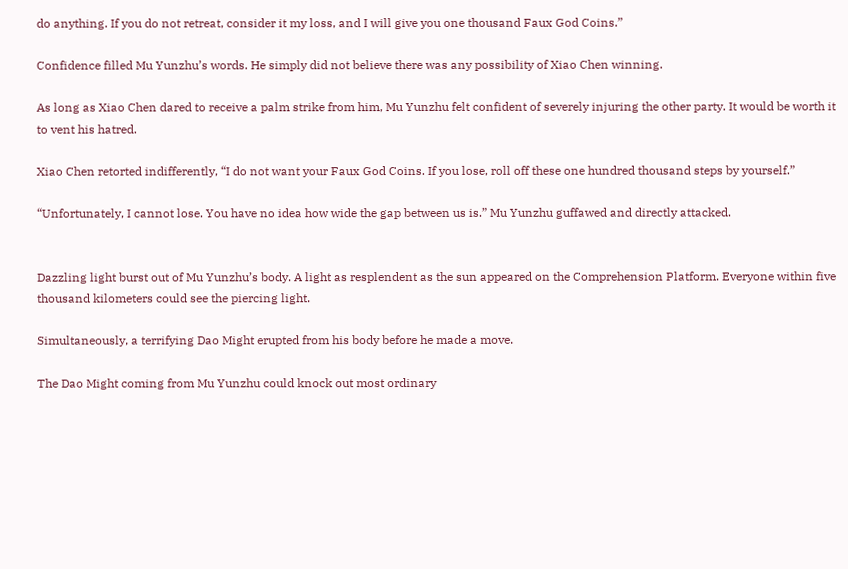do anything. If you do not retreat, consider it my loss, and I will give you one thousand Faux God Coins.”

Confidence filled Mu Yunzhu’s words. He simply did not believe there was any possibility of Xiao Chen winning.

As long as Xiao Chen dared to receive a palm strike from him, Mu Yunzhu felt confident of severely injuring the other party. It would be worth it to vent his hatred.

Xiao Chen retorted indifferently, “I do not want your Faux God Coins. If you lose, roll off these one hundred thousand steps by yourself.”

“Unfortunately, I cannot lose. You have no idea how wide the gap between us is.” Mu Yunzhu guffawed and directly attacked.


Dazzling light burst out of Mu Yunzhu’s body. A light as resplendent as the sun appeared on the Comprehension Platform. Everyone within five thousand kilometers could see the piercing light.

Simultaneously, a terrifying Dao Might erupted from his body before he made a move.

The Dao Might coming from Mu Yunzhu could knock out most ordinary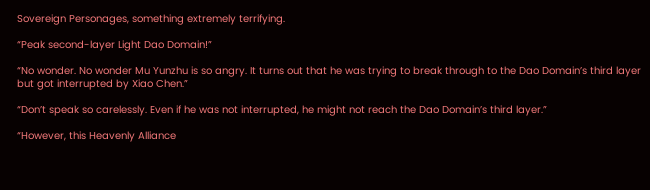Sovereign Personages, something extremely terrifying.

“Peak second-layer Light Dao Domain!”

“No wonder. No wonder Mu Yunzhu is so angry. It turns out that he was trying to break through to the Dao Domain’s third layer but got interrupted by Xiao Chen.”

“Don’t speak so carelessly. Even if he was not interrupted, he might not reach the Dao Domain’s third layer.”

“However, this Heavenly Alliance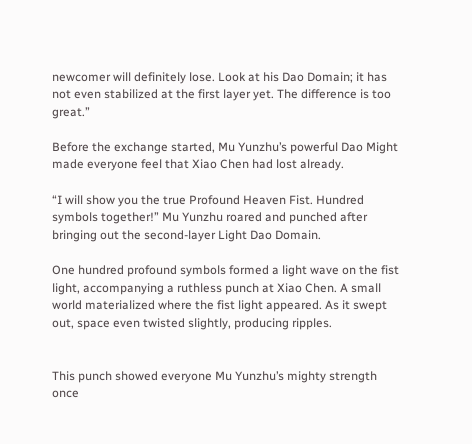newcomer will definitely lose. Look at his Dao Domain; it has not even stabilized at the first layer yet. The difference is too great.”

Before the exchange started, Mu Yunzhu’s powerful Dao Might made everyone feel that Xiao Chen had lost already.

“I will show you the true Profound Heaven Fist. Hundred symbols together!” Mu Yunzhu roared and punched after bringing out the second-layer Light Dao Domain.

One hundred profound symbols formed a light wave on the fist light, accompanying a ruthless punch at Xiao Chen. A small world materialized where the fist light appeared. As it swept out, space even twisted slightly, producing ripples.


This punch showed everyone Mu Yunzhu’s mighty strength once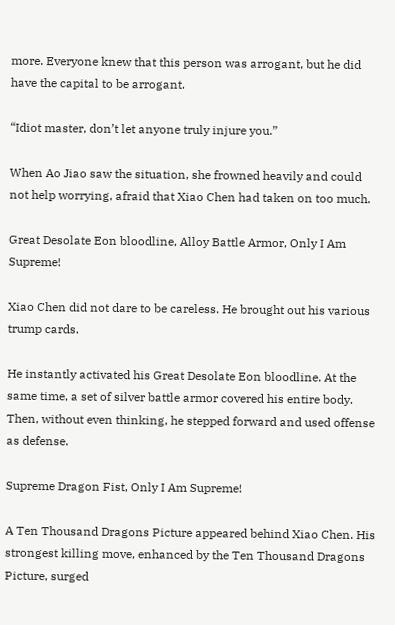more. Everyone knew that this person was arrogant, but he did have the capital to be arrogant.

“Idiot master, don’t let anyone truly injure you.”

When Ao Jiao saw the situation, she frowned heavily and could not help worrying, afraid that Xiao Chen had taken on too much.

Great Desolate Eon bloodline, Alloy Battle Armor, Only I Am Supreme!

Xiao Chen did not dare to be careless. He brought out his various trump cards.

He instantly activated his Great Desolate Eon bloodline. At the same time, a set of silver battle armor covered his entire body. Then, without even thinking, he stepped forward and used offense as defense.

Supreme Dragon Fist, Only I Am Supreme!

A Ten Thousand Dragons Picture appeared behind Xiao Chen. His strongest killing move, enhanced by the Ten Thousand Dragons Picture, surged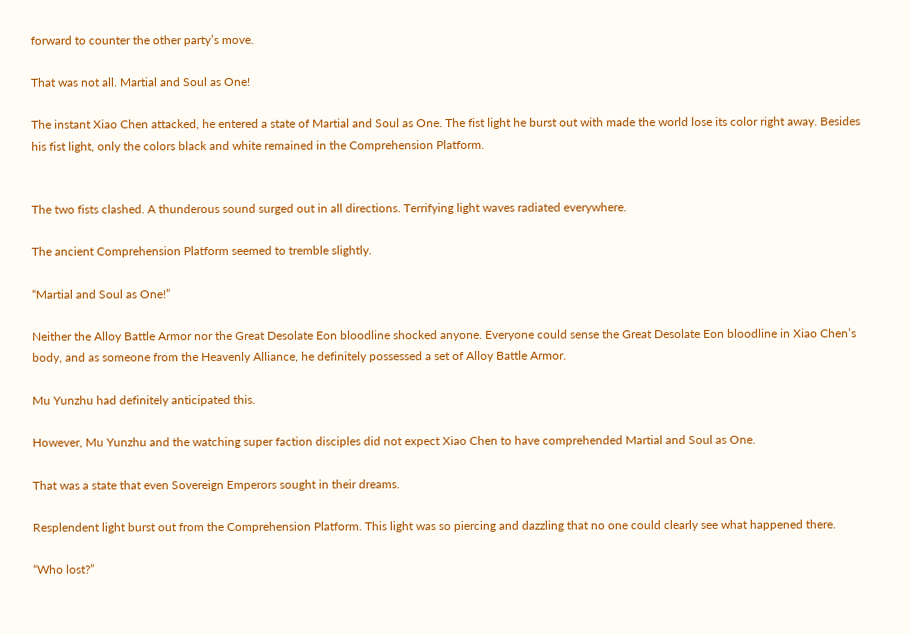forward to counter the other party’s move.

That was not all. Martial and Soul as One!

The instant Xiao Chen attacked, he entered a state of Martial and Soul as One. The fist light he burst out with made the world lose its color right away. Besides his fist light, only the colors black and white remained in the Comprehension Platform.


The two fists clashed. A thunderous sound surged out in all directions. Terrifying light waves radiated everywhere.

The ancient Comprehension Platform seemed to tremble slightly.

“Martial and Soul as One!”

Neither the Alloy Battle Armor nor the Great Desolate Eon bloodline shocked anyone. Everyone could sense the Great Desolate Eon bloodline in Xiao Chen’s body, and as someone from the Heavenly Alliance, he definitely possessed a set of Alloy Battle Armor.

Mu Yunzhu had definitely anticipated this.

However, Mu Yunzhu and the watching super faction disciples did not expect Xiao Chen to have comprehended Martial and Soul as One.

That was a state that even Sovereign Emperors sought in their dreams.

Resplendent light burst out from the Comprehension Platform. This light was so piercing and dazzling that no one could clearly see what happened there.

“Who lost?”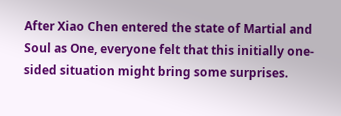After Xiao Chen entered the state of Martial and Soul as One, everyone felt that this initially one-sided situation might bring some surprises.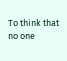To think that no one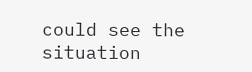could see the situation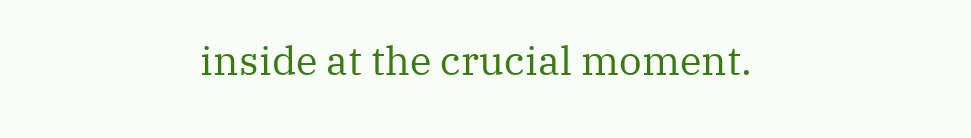inside at the crucial moment.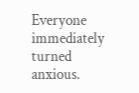Everyone immediately turned anxious.